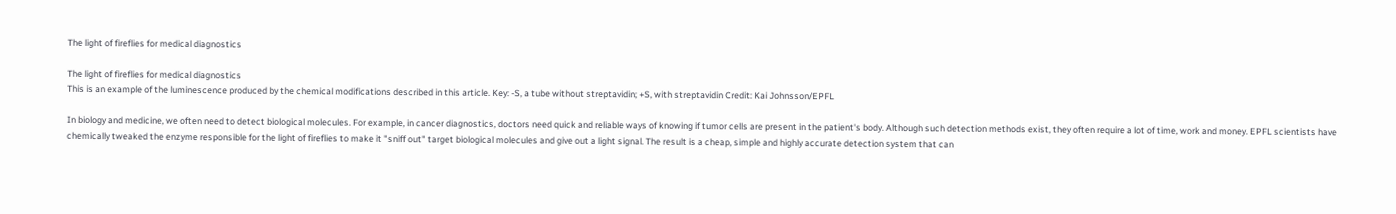The light of fireflies for medical diagnostics

The light of fireflies for medical diagnostics
This is an example of the luminescence produced by the chemical modifications described in this article. Key: -S, a tube without streptavidin; +S, with streptavidin Credit: Kai Johnsson/EPFL

In biology and medicine, we often need to detect biological molecules. For example, in cancer diagnostics, doctors need quick and reliable ways of knowing if tumor cells are present in the patient's body. Although such detection methods exist, they often require a lot of time, work and money. EPFL scientists have chemically tweaked the enzyme responsible for the light of fireflies to make it "sniff out" target biological molecules and give out a light signal. The result is a cheap, simple and highly accurate detection system that can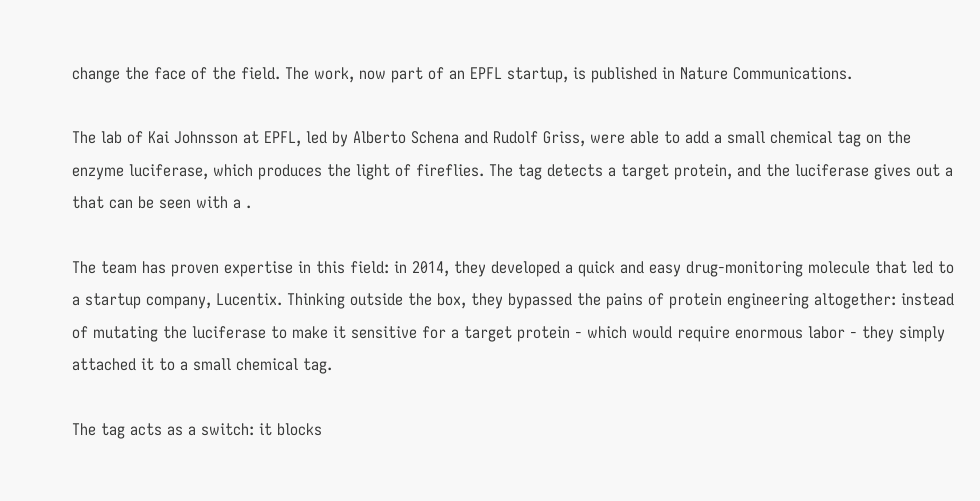change the face of the field. The work, now part of an EPFL startup, is published in Nature Communications.

The lab of Kai Johnsson at EPFL, led by Alberto Schena and Rudolf Griss, were able to add a small chemical tag on the enzyme luciferase, which produces the light of fireflies. The tag detects a target protein, and the luciferase gives out a that can be seen with a .

The team has proven expertise in this field: in 2014, they developed a quick and easy drug-monitoring molecule that led to a startup company, Lucentix. Thinking outside the box, they bypassed the pains of protein engineering altogether: instead of mutating the luciferase to make it sensitive for a target protein - which would require enormous labor - they simply attached it to a small chemical tag.

The tag acts as a switch: it blocks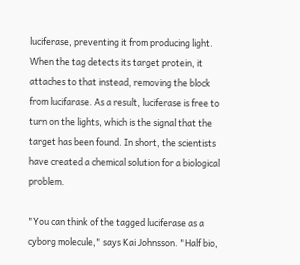luciferase, preventing it from producing light. When the tag detects its target protein, it attaches to that instead, removing the block from lucifarase. As a result, luciferase is free to turn on the lights, which is the signal that the target has been found. In short, the scientists have created a chemical solution for a biological problem.

"You can think of the tagged luciferase as a cyborg molecule," says Kai Johnsson. "Half bio,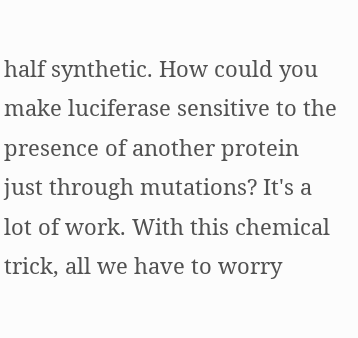half synthetic. How could you make luciferase sensitive to the presence of another protein just through mutations? It's a lot of work. With this chemical trick, all we have to worry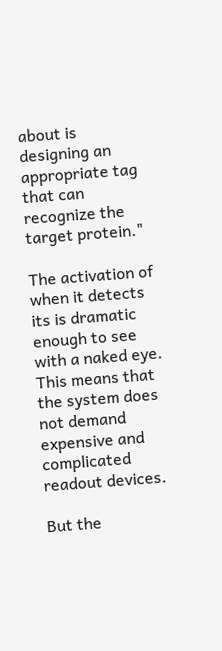about is designing an appropriate tag that can recognize the target protein."

The activation of when it detects its is dramatic enough to see with a naked eye. This means that the system does not demand expensive and complicated readout devices.

But the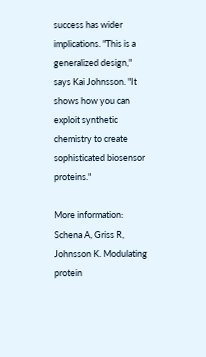success has wider implications. "This is a generalized design," says Kai Johnsson. "It shows how you can exploit synthetic chemistry to create sophisticated biosensor proteins."

More information: Schena A, Griss R, Johnsson K. Modulating protein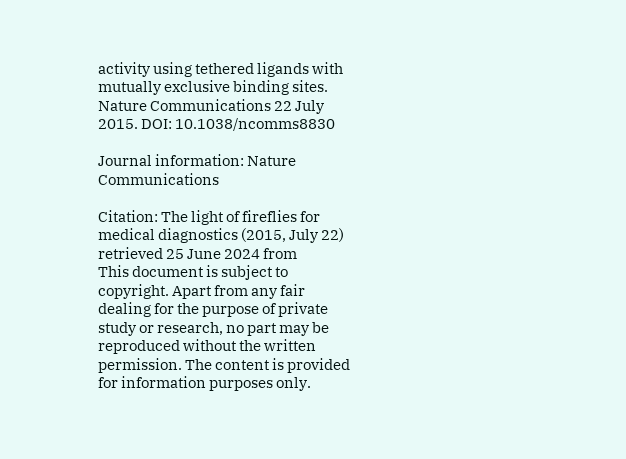activity using tethered ligands with mutually exclusive binding sites. Nature Communications 22 July 2015. DOI: 10.1038/ncomms8830

Journal information: Nature Communications

Citation: The light of fireflies for medical diagnostics (2015, July 22) retrieved 25 June 2024 from
This document is subject to copyright. Apart from any fair dealing for the purpose of private study or research, no part may be reproduced without the written permission. The content is provided for information purposes only.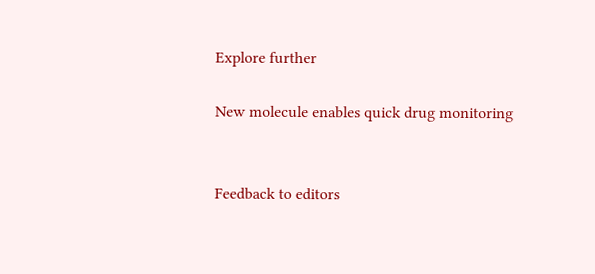Explore further

New molecule enables quick drug monitoring


Feedback to editors